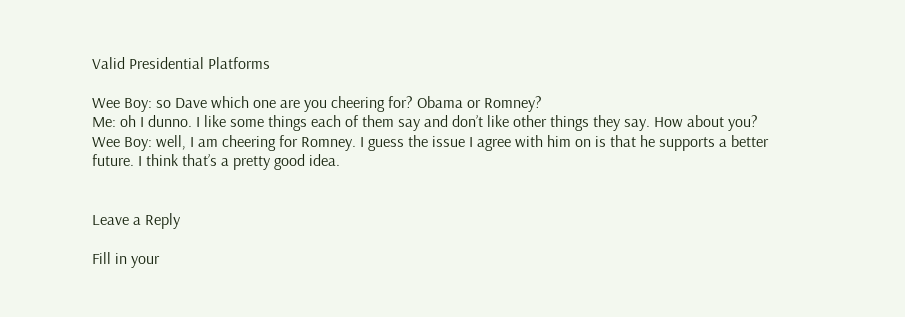Valid Presidential Platforms

Wee Boy: so Dave which one are you cheering for? Obama or Romney?
Me: oh I dunno. I like some things each of them say and don’t like other things they say. How about you?
Wee Boy: well, I am cheering for Romney. I guess the issue I agree with him on is that he supports a better future. I think that’s a pretty good idea.


Leave a Reply

Fill in your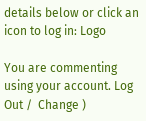details below or click an icon to log in: Logo

You are commenting using your account. Log Out /  Change )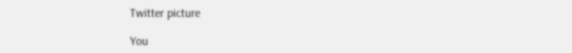Twitter picture

You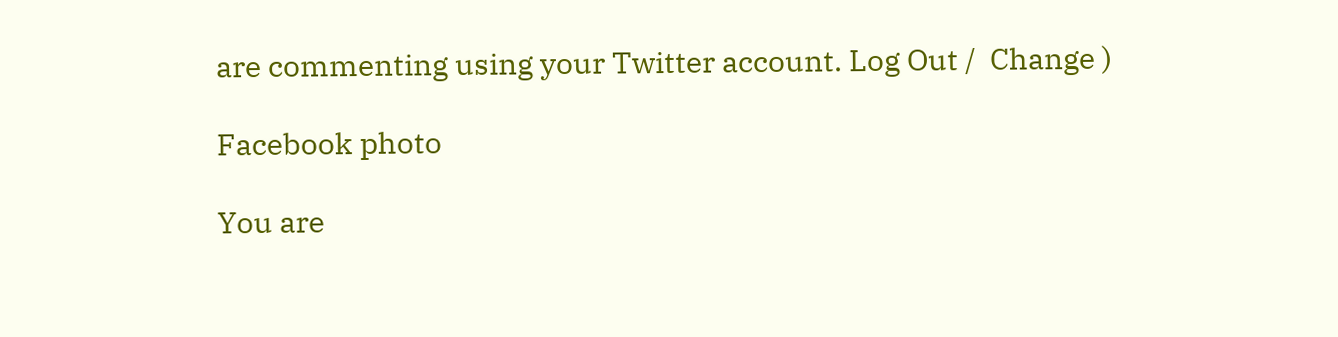are commenting using your Twitter account. Log Out /  Change )

Facebook photo

You are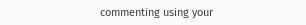commenting using your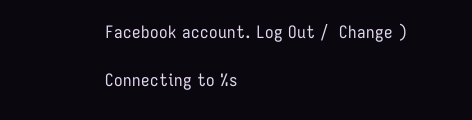Facebook account. Log Out /  Change )

Connecting to %s